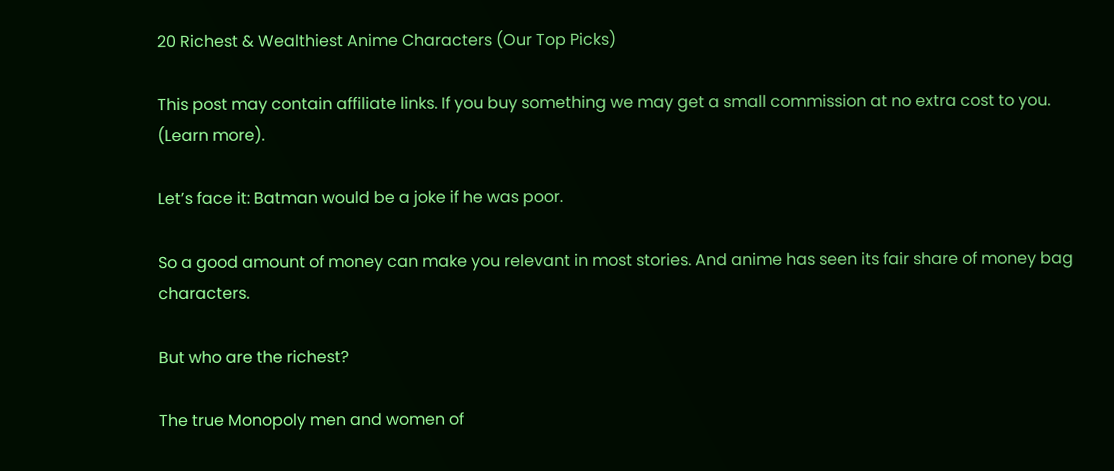20 Richest & Wealthiest Anime Characters (Our Top Picks)

This post may contain affiliate links. If you buy something we may get a small commission at no extra cost to you. (Learn more).

Let’s face it: Batman would be a joke if he was poor.

So a good amount of money can make you relevant in most stories. And anime has seen its fair share of money bag characters.

But who are the richest?

The true Monopoly men and women of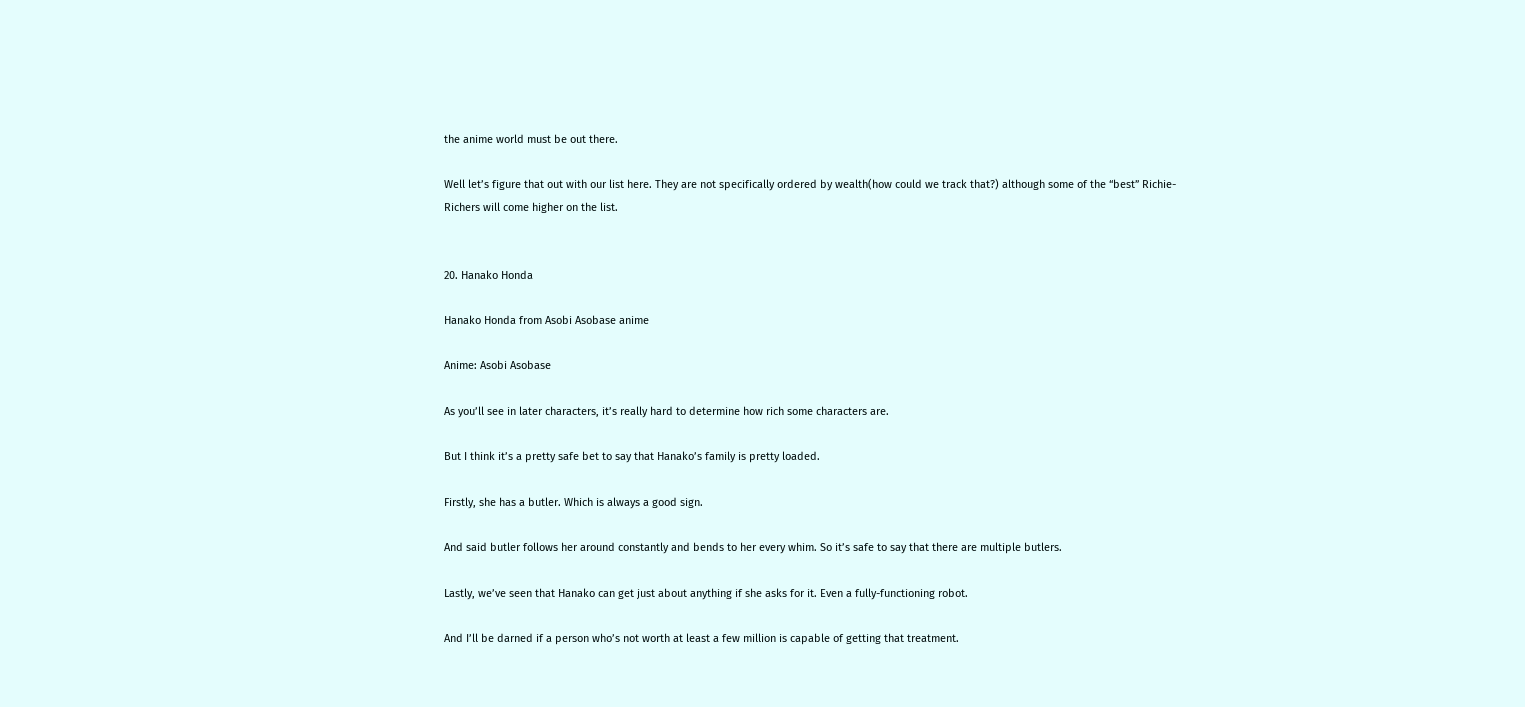the anime world must be out there.

Well let’s figure that out with our list here. They are not specifically ordered by wealth(how could we track that?) although some of the “best” Richie-Richers will come higher on the list.


20. Hanako Honda

Hanako Honda from Asobi Asobase anime

Anime: Asobi Asobase

As you’ll see in later characters, it’s really hard to determine how rich some characters are.

But I think it’s a pretty safe bet to say that Hanako’s family is pretty loaded.

Firstly, she has a butler. Which is always a good sign.

And said butler follows her around constantly and bends to her every whim. So it’s safe to say that there are multiple butlers.

Lastly, we’ve seen that Hanako can get just about anything if she asks for it. Even a fully-functioning robot.

And I’ll be darned if a person who’s not worth at least a few million is capable of getting that treatment.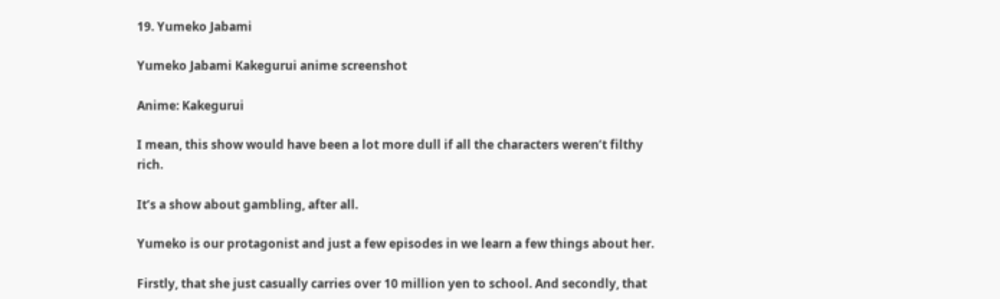19. Yumeko Jabami

Yumeko Jabami Kakegurui anime screenshot

Anime: Kakegurui

I mean, this show would have been a lot more dull if all the characters weren’t filthy rich.

It’s a show about gambling, after all.

Yumeko is our protagonist and just a few episodes in we learn a few things about her.

Firstly, that she just casually carries over 10 million yen to school. And secondly, that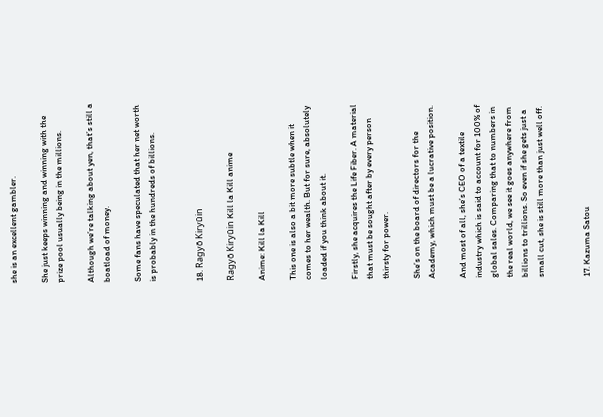she is an excellent gambler.

She just keeps winning and winning with the prize pool usually being in the millions.

Although we’re talking about yen, that’s still a boatload of money.

Some fans have speculated that her net worth is probably in the hundreds of billions.


18. Ragyō Kiryūin

Ragyō Kiryūin Kill la Kill anime

Anime: Kill la Kill

This one is also a bit more subtle when it comes to her wealth. But for sure, absolutely loaded if you think about it.

Firstly, she acquires the Life Fiber. A material that must be sought after by every person thirsty for power.

She’s on the board of directors for the Academy, which must be a lucrative position.

And most of all, she’s CEO of a textile industry which is said to account for 100% of global sales. Comparing that to numbers in the real world, we see it goes anywhere from billions to trillions. So even if she gets just a small cut, she is still more than just well off.


17. Kazuma Satou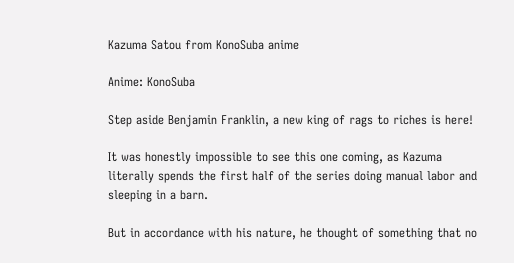Kazuma Satou from KonoSuba anime

Anime: KonoSuba

Step aside Benjamin Franklin, a new king of rags to riches is here!

It was honestly impossible to see this one coming, as Kazuma literally spends the first half of the series doing manual labor and sleeping in a barn.

But in accordance with his nature, he thought of something that no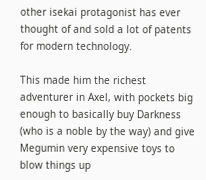other isekai protagonist has ever thought of and sold a lot of patents for modern technology.

This made him the richest adventurer in Axel, with pockets big enough to basically buy Darkness (who is a noble by the way) and give Megumin very expensive toys to blow things up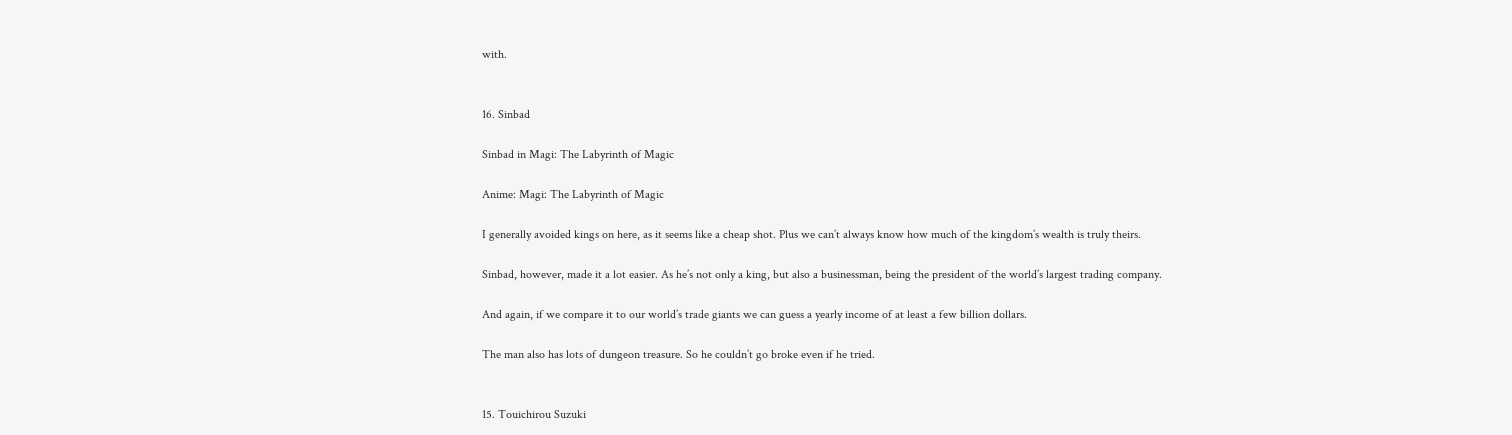with.


16. Sinbad

Sinbad in Magi: The Labyrinth of Magic

Anime: Magi: The Labyrinth of Magic

I generally avoided kings on here, as it seems like a cheap shot. Plus we can’t always know how much of the kingdom’s wealth is truly theirs.

Sinbad, however, made it a lot easier. As he’s not only a king, but also a businessman, being the president of the world’s largest trading company.

And again, if we compare it to our world’s trade giants we can guess a yearly income of at least a few billion dollars.

The man also has lots of dungeon treasure. So he couldn’t go broke even if he tried.


15. Touichirou Suzuki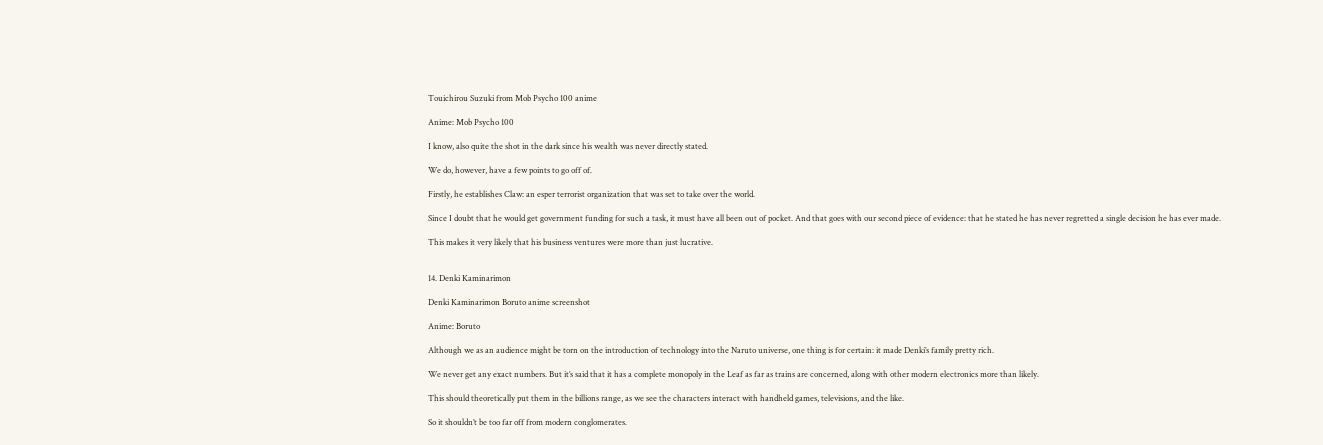Touichirou Suzuki from Mob Psycho 100 anime

Anime: Mob Psycho 100

I know, also quite the shot in the dark since his wealth was never directly stated.

We do, however, have a few points to go off of.

Firstly, he establishes Claw: an esper terrorist organization that was set to take over the world.

Since I doubt that he would get government funding for such a task, it must have all been out of pocket. And that goes with our second piece of evidence: that he stated he has never regretted a single decision he has ever made.

This makes it very likely that his business ventures were more than just lucrative.


14. Denki Kaminarimon

Denki Kaminarimon Boruto anime screenshot

Anime: Boruto

Although we as an audience might be torn on the introduction of technology into the Naruto universe, one thing is for certain: it made Denki’s family pretty rich.

We never get any exact numbers. But it’s said that it has a complete monopoly in the Leaf as far as trains are concerned, along with other modern electronics more than likely.

This should theoretically put them in the billions range, as we see the characters interact with handheld games, televisions, and the like.

So it shouldn’t be too far off from modern conglomerates.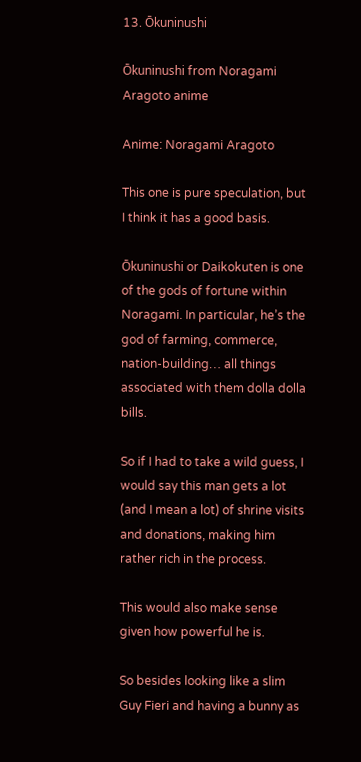13. Ōkuninushi

Ōkuninushi from Noragami Aragoto anime

Anime: Noragami Aragoto

This one is pure speculation, but I think it has a good basis.

Ōkuninushi or Daikokuten is one of the gods of fortune within Noragami. In particular, he’s the god of farming, commerce, nation-building… all things associated with them dolla dolla bills.

So if I had to take a wild guess, I would say this man gets a lot (and I mean a lot) of shrine visits and donations, making him rather rich in the process.

This would also make sense given how powerful he is.

So besides looking like a slim Guy Fieri and having a bunny as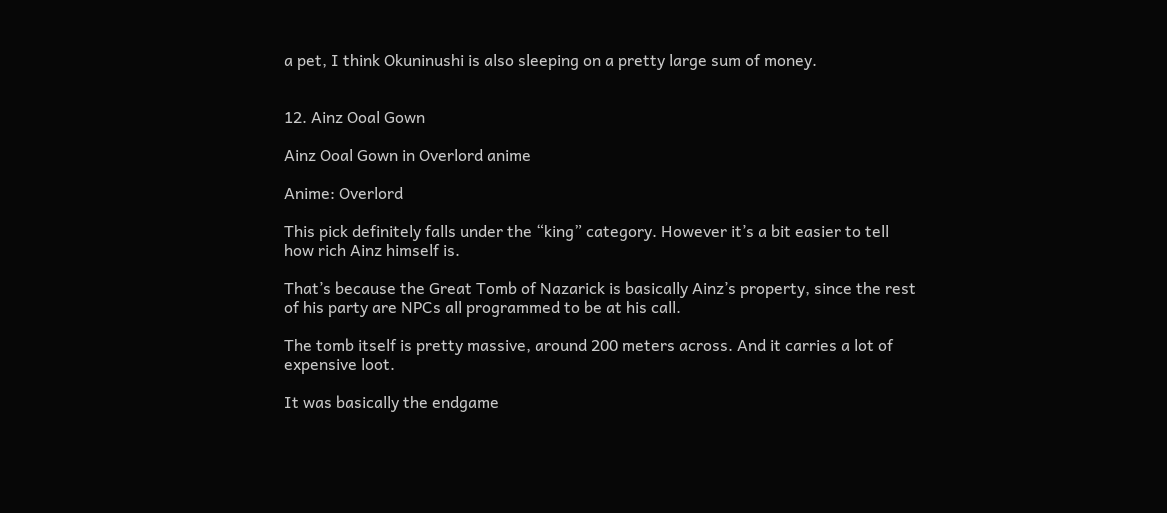a pet, I think Okuninushi is also sleeping on a pretty large sum of money.


12. Ainz Ooal Gown

Ainz Ooal Gown in Overlord anime

Anime: Overlord

This pick definitely falls under the “king” category. However it’s a bit easier to tell how rich Ainz himself is.

That’s because the Great Tomb of Nazarick is basically Ainz’s property, since the rest of his party are NPCs all programmed to be at his call.

The tomb itself is pretty massive, around 200 meters across. And it carries a lot of expensive loot.

It was basically the endgame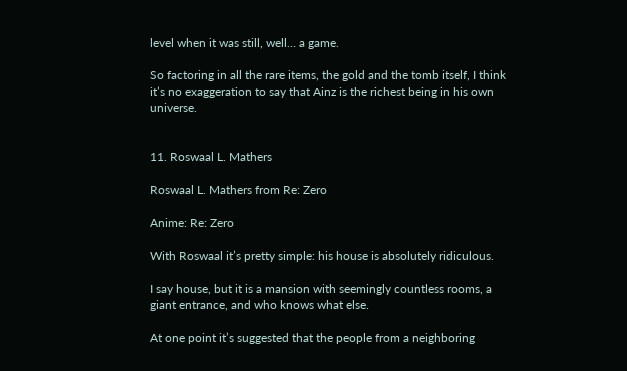level when it was still, well… a game.

So factoring in all the rare items, the gold and the tomb itself, I think it’s no exaggeration to say that Ainz is the richest being in his own universe.


11. Roswaal L. Mathers

Roswaal L. Mathers from Re: Zero

Anime: Re: Zero

With Roswaal it’s pretty simple: his house is absolutely ridiculous.

I say house, but it is a mansion with seemingly countless rooms, a giant entrance, and who knows what else.

At one point it’s suggested that the people from a neighboring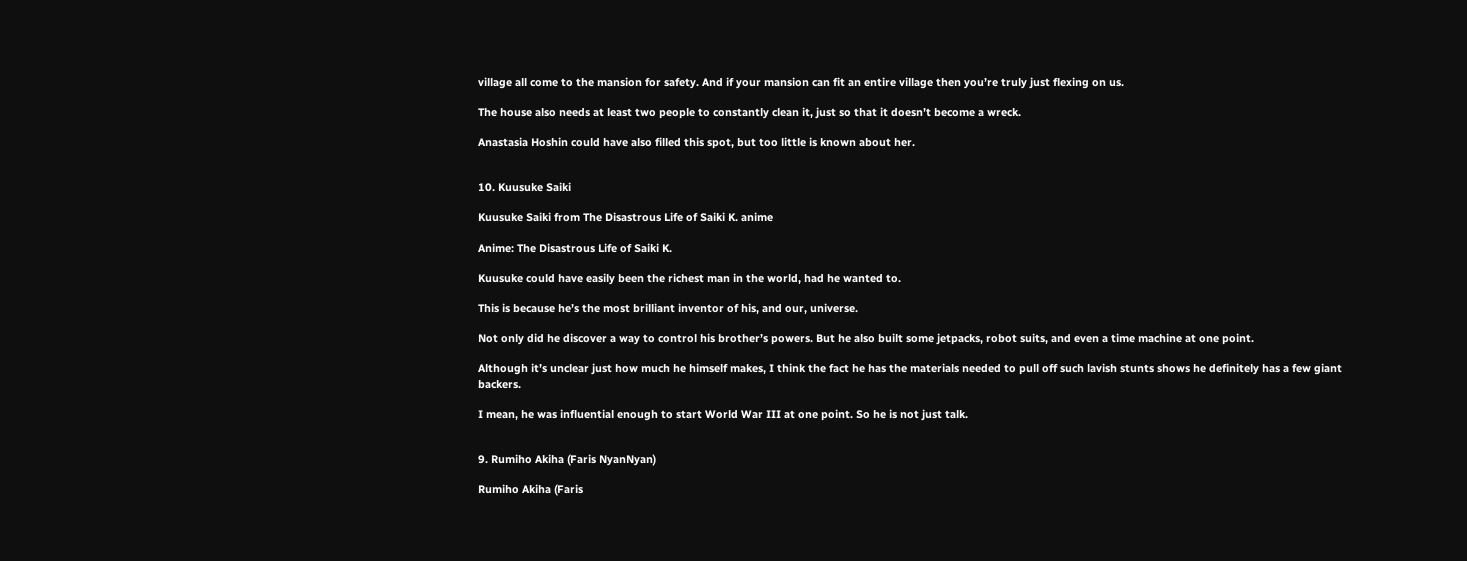village all come to the mansion for safety. And if your mansion can fit an entire village then you’re truly just flexing on us.

The house also needs at least two people to constantly clean it, just so that it doesn’t become a wreck.

Anastasia Hoshin could have also filled this spot, but too little is known about her.


10. Kuusuke Saiki

Kuusuke Saiki from The Disastrous Life of Saiki K. anime

Anime: The Disastrous Life of Saiki K.

Kuusuke could have easily been the richest man in the world, had he wanted to.

This is because he’s the most brilliant inventor of his, and our, universe.

Not only did he discover a way to control his brother’s powers. But he also built some jetpacks, robot suits, and even a time machine at one point.

Although it’s unclear just how much he himself makes, I think the fact he has the materials needed to pull off such lavish stunts shows he definitely has a few giant backers.

I mean, he was influential enough to start World War III at one point. So he is not just talk.


9. Rumiho Akiha (Faris NyanNyan)

Rumiho Akiha (Faris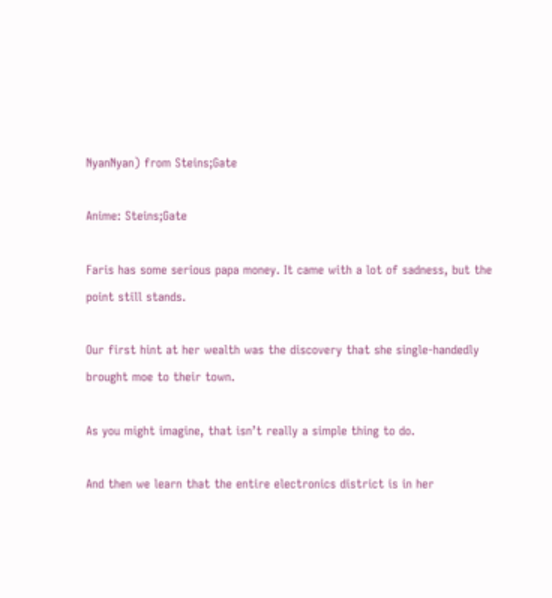NyanNyan) from Steins;Gate

Anime: Steins;Gate

Faris has some serious papa money. It came with a lot of sadness, but the point still stands.

Our first hint at her wealth was the discovery that she single-handedly brought moe to their town.

As you might imagine, that isn’t really a simple thing to do.

And then we learn that the entire electronics district is in her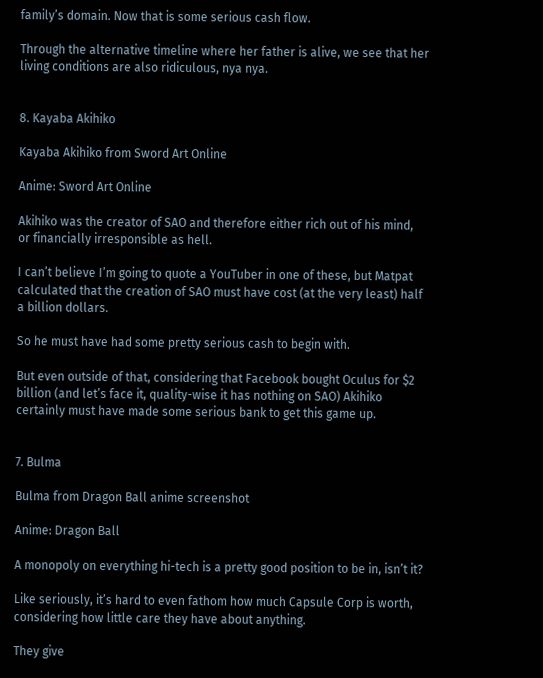family’s domain. Now that is some serious cash flow.

Through the alternative timeline where her father is alive, we see that her living conditions are also ridiculous, nya nya.


8. Kayaba Akihiko

Kayaba Akihiko from Sword Art Online

Anime: Sword Art Online

Akihiko was the creator of SAO and therefore either rich out of his mind, or financially irresponsible as hell.

I can’t believe I’m going to quote a YouTuber in one of these, but Matpat calculated that the creation of SAO must have cost (at the very least) half a billion dollars.

So he must have had some pretty serious cash to begin with.

But even outside of that, considering that Facebook bought Oculus for $2 billion (and let’s face it, quality-wise it has nothing on SAO) Akihiko certainly must have made some serious bank to get this game up.


7. Bulma

Bulma from Dragon Ball anime screenshot

Anime: Dragon Ball

A monopoly on everything hi-tech is a pretty good position to be in, isn’t it?

Like seriously, it’s hard to even fathom how much Capsule Corp is worth, considering how little care they have about anything.

They give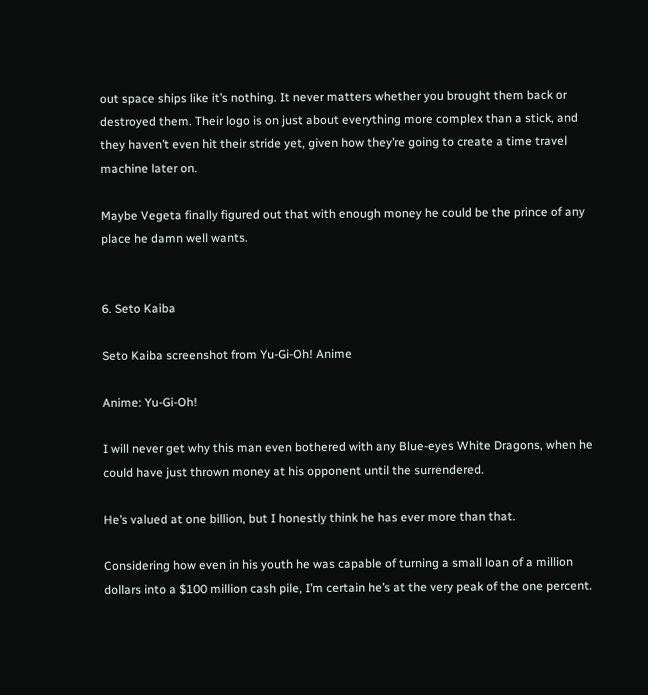out space ships like it’s nothing. It never matters whether you brought them back or destroyed them. Their logo is on just about everything more complex than a stick, and they haven’t even hit their stride yet, given how they’re going to create a time travel machine later on.

Maybe Vegeta finally figured out that with enough money he could be the prince of any place he damn well wants.


6. Seto Kaiba

Seto Kaiba screenshot from Yu-Gi-Oh! Anime

Anime: Yu-Gi-Oh!

I will never get why this man even bothered with any Blue-eyes White Dragons, when he could have just thrown money at his opponent until the surrendered.

He’s valued at one billion, but I honestly think he has ever more than that.

Considering how even in his youth he was capable of turning a small loan of a million dollars into a $100 million cash pile, I’m certain he’s at the very peak of the one percent.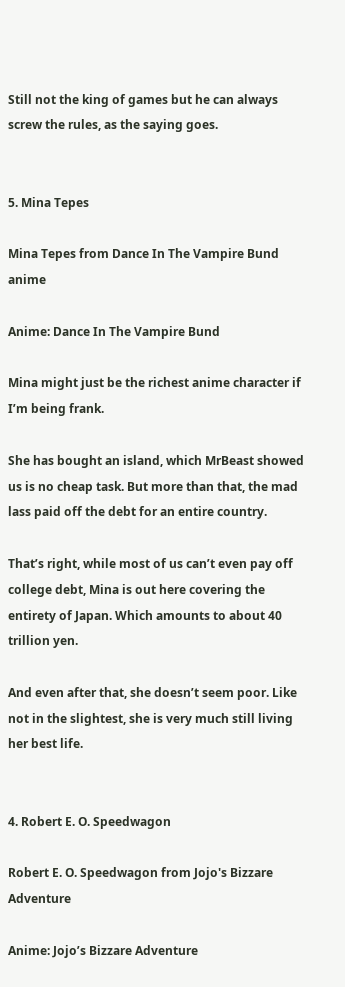Still not the king of games but he can always screw the rules, as the saying goes.


5. Mina Tepes

Mina Tepes from Dance In The Vampire Bund anime

Anime: Dance In The Vampire Bund

Mina might just be the richest anime character if I’m being frank.

She has bought an island, which MrBeast showed us is no cheap task. But more than that, the mad lass paid off the debt for an entire country.

That’s right, while most of us can’t even pay off college debt, Mina is out here covering the entirety of Japan. Which amounts to about 40 trillion yen.

And even after that, she doesn’t seem poor. Like not in the slightest, she is very much still living her best life.


4. Robert E. O. Speedwagon

Robert E. O. Speedwagon from Jojo's Bizzare Adventure

Anime: Jojo’s Bizzare Adventure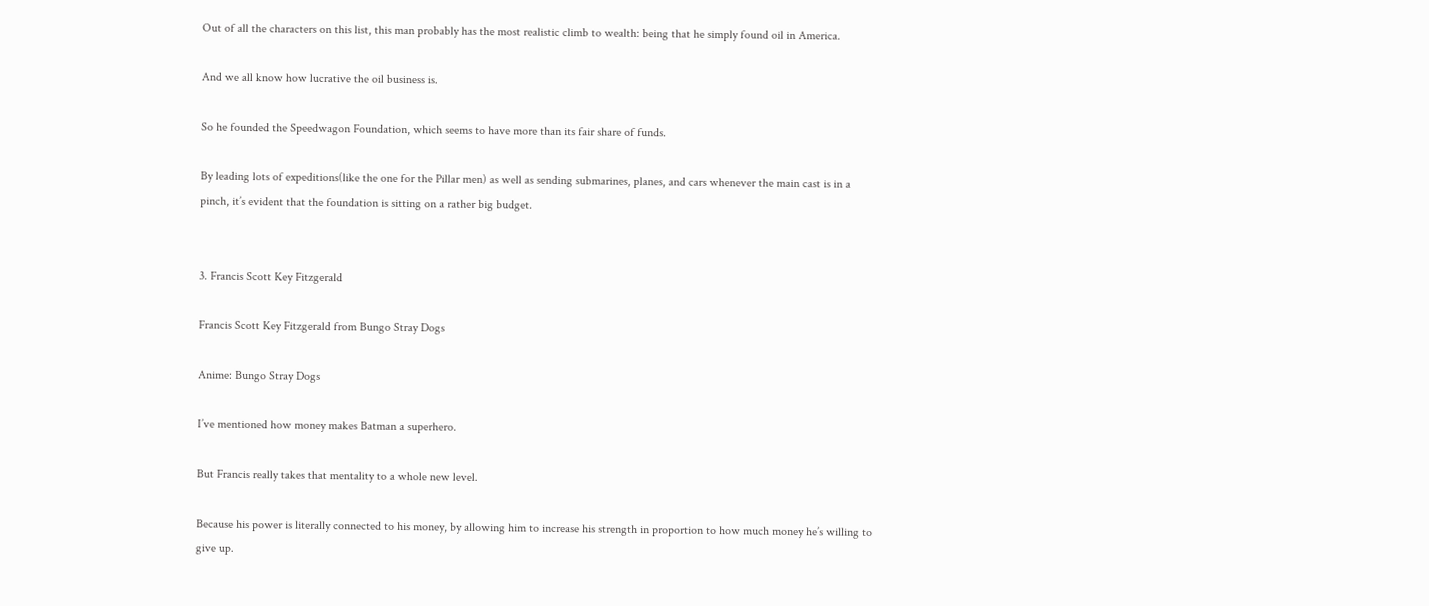Out of all the characters on this list, this man probably has the most realistic climb to wealth: being that he simply found oil in America.

And we all know how lucrative the oil business is.

So he founded the Speedwagon Foundation, which seems to have more than its fair share of funds.

By leading lots of expeditions(like the one for the Pillar men) as well as sending submarines, planes, and cars whenever the main cast is in a pinch, it’s evident that the foundation is sitting on a rather big budget.


3. Francis Scott Key Fitzgerald

Francis Scott Key Fitzgerald from Bungo Stray Dogs

Anime: Bungo Stray Dogs

I’ve mentioned how money makes Batman a superhero.

But Francis really takes that mentality to a whole new level.

Because his power is literally connected to his money, by allowing him to increase his strength in proportion to how much money he’s willing to give up.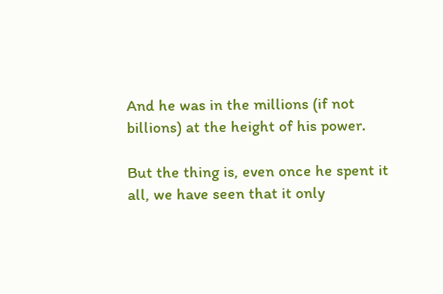And he was in the millions (if not billions) at the height of his power.

But the thing is, even once he spent it all, we have seen that it only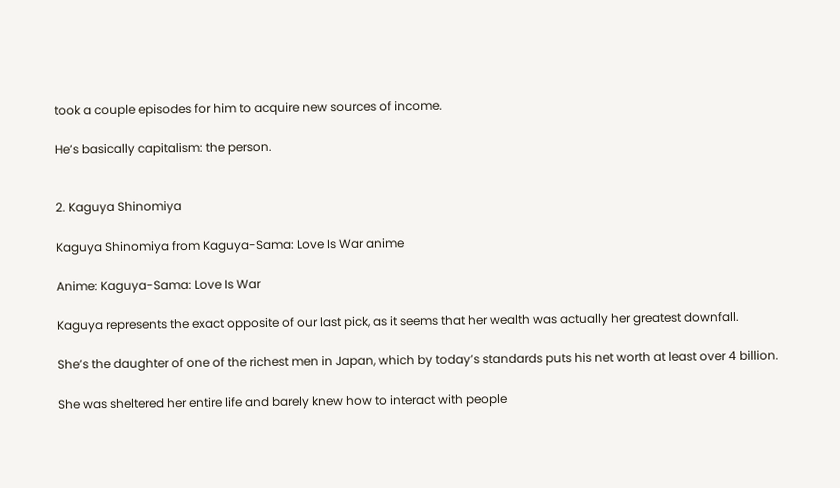took a couple episodes for him to acquire new sources of income.

He’s basically capitalism: the person.


2. Kaguya Shinomiya

Kaguya Shinomiya from Kaguya-Sama: Love Is War anime

Anime: Kaguya-Sama: Love Is War

Kaguya represents the exact opposite of our last pick, as it seems that her wealth was actually her greatest downfall.

She’s the daughter of one of the richest men in Japan, which by today’s standards puts his net worth at least over 4 billion.

She was sheltered her entire life and barely knew how to interact with people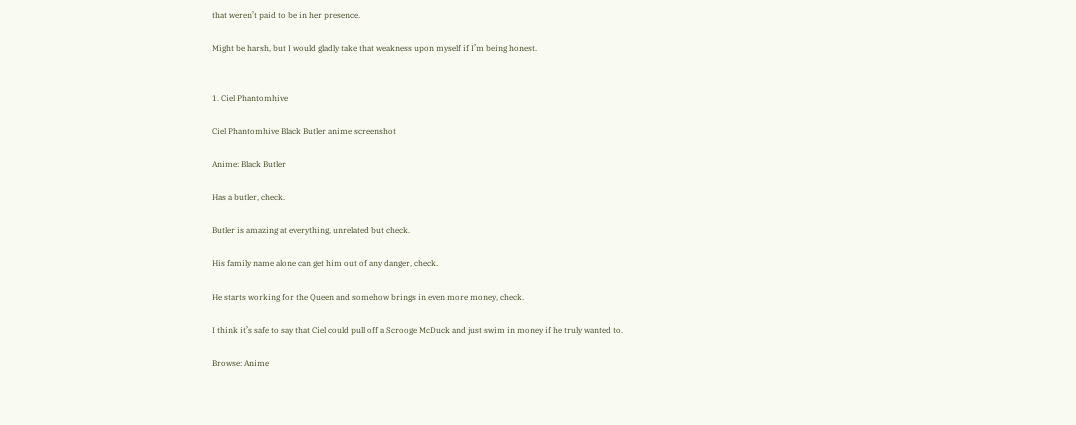that weren’t paid to be in her presence.

Might be harsh, but I would gladly take that weakness upon myself if I’m being honest.


1. Ciel Phantomhive

Ciel Phantomhive Black Butler anime screenshot

Anime: Black Butler

Has a butler, check.

Butler is amazing at everything, unrelated but check.

His family name alone can get him out of any danger, check.

He starts working for the Queen and somehow brings in even more money, check.

I think it’s safe to say that Ciel could pull off a Scrooge McDuck and just swim in money if he truly wanted to.

Browse: Anime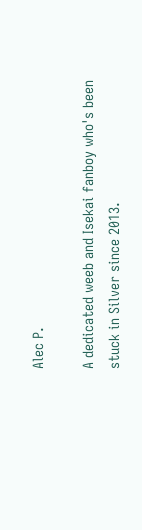Alec P.

A dedicated weeb and Isekai fanboy who's been stuck in Silver since 2013.